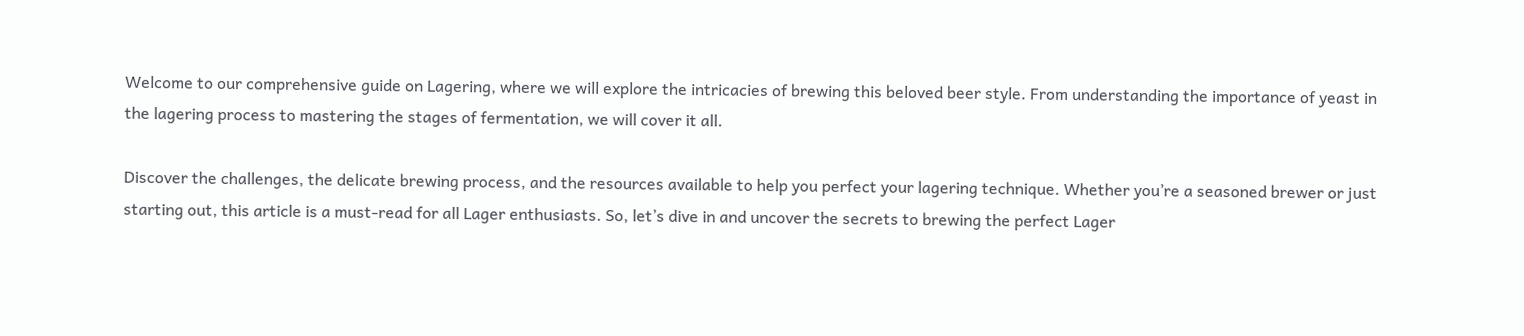Welcome to our comprehensive guide on Lagering, where we will explore the intricacies of brewing this beloved beer style. From understanding the importance of yeast in the lagering process to mastering the stages of fermentation, we will cover it all.

Discover the challenges, the delicate brewing process, and the resources available to help you perfect your lagering technique. Whether you’re a seasoned brewer or just starting out, this article is a must-read for all Lager enthusiasts. So, let’s dive in and uncover the secrets to brewing the perfect Lager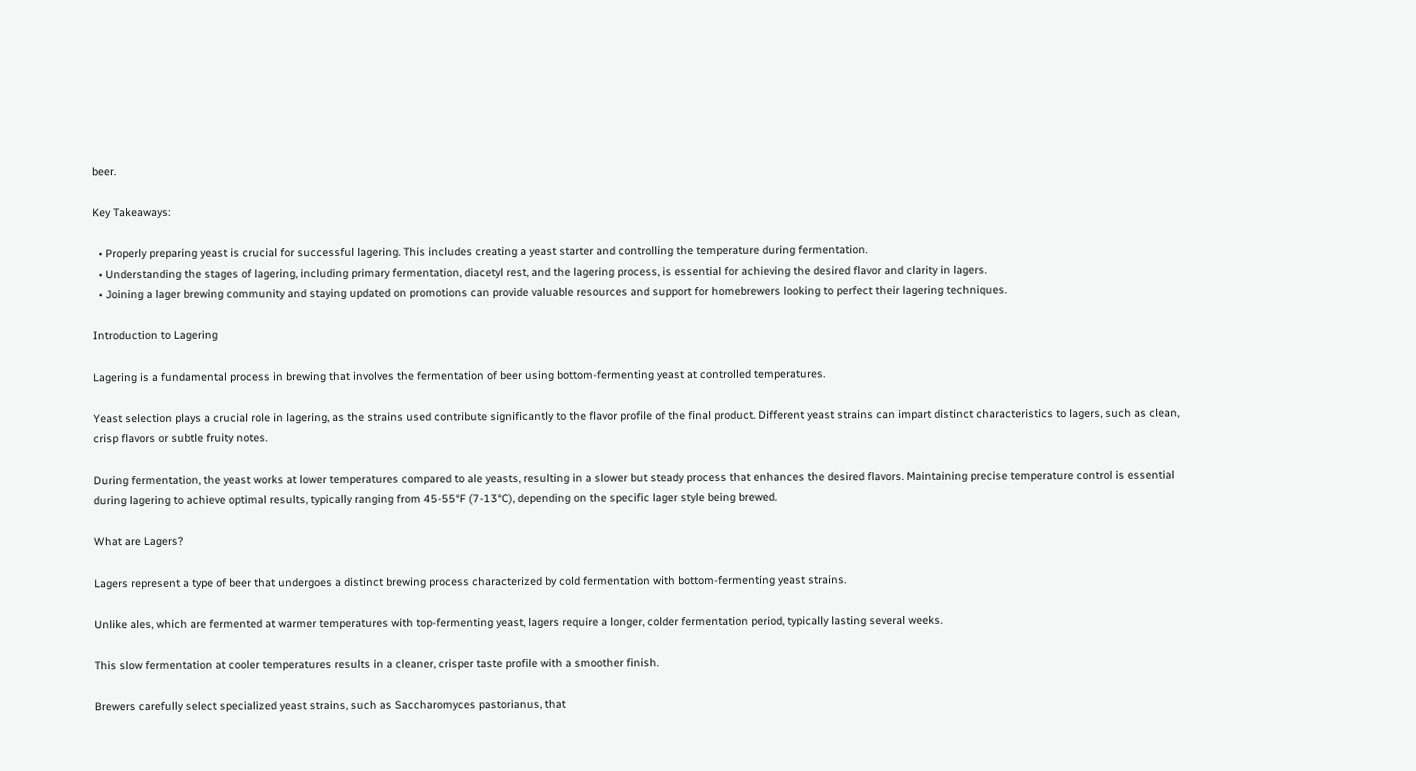beer.

Key Takeaways:

  • Properly preparing yeast is crucial for successful lagering. This includes creating a yeast starter and controlling the temperature during fermentation.
  • Understanding the stages of lagering, including primary fermentation, diacetyl rest, and the lagering process, is essential for achieving the desired flavor and clarity in lagers.
  • Joining a lager brewing community and staying updated on promotions can provide valuable resources and support for homebrewers looking to perfect their lagering techniques.

Introduction to Lagering

Lagering is a fundamental process in brewing that involves the fermentation of beer using bottom-fermenting yeast at controlled temperatures.

Yeast selection plays a crucial role in lagering, as the strains used contribute significantly to the flavor profile of the final product. Different yeast strains can impart distinct characteristics to lagers, such as clean, crisp flavors or subtle fruity notes.

During fermentation, the yeast works at lower temperatures compared to ale yeasts, resulting in a slower but steady process that enhances the desired flavors. Maintaining precise temperature control is essential during lagering to achieve optimal results, typically ranging from 45-55°F (7-13°C), depending on the specific lager style being brewed.

What are Lagers?

Lagers represent a type of beer that undergoes a distinct brewing process characterized by cold fermentation with bottom-fermenting yeast strains.

Unlike ales, which are fermented at warmer temperatures with top-fermenting yeast, lagers require a longer, colder fermentation period, typically lasting several weeks.

This slow fermentation at cooler temperatures results in a cleaner, crisper taste profile with a smoother finish.

Brewers carefully select specialized yeast strains, such as Saccharomyces pastorianus, that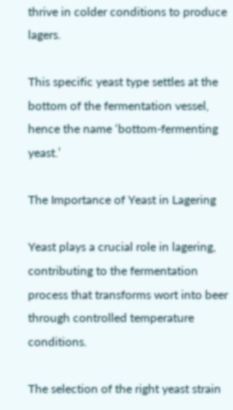thrive in colder conditions to produce lagers.

This specific yeast type settles at the bottom of the fermentation vessel, hence the name ‘bottom-fermenting yeast.’

The Importance of Yeast in Lagering

Yeast plays a crucial role in lagering, contributing to the fermentation process that transforms wort into beer through controlled temperature conditions.

The selection of the right yeast strain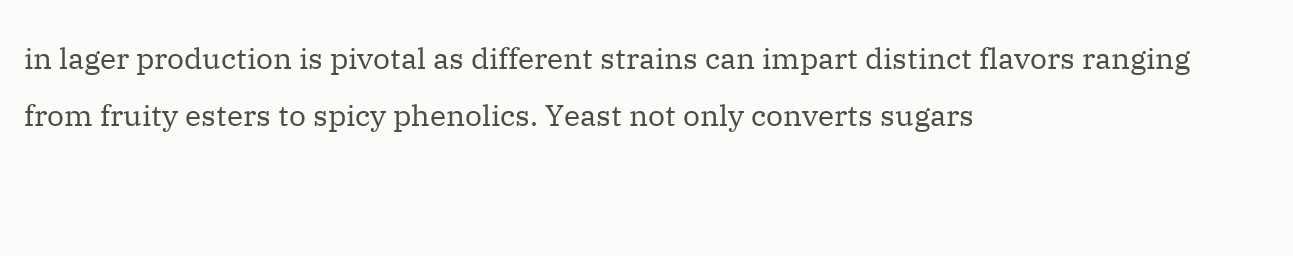in lager production is pivotal as different strains can impart distinct flavors ranging from fruity esters to spicy phenolics. Yeast not only converts sugars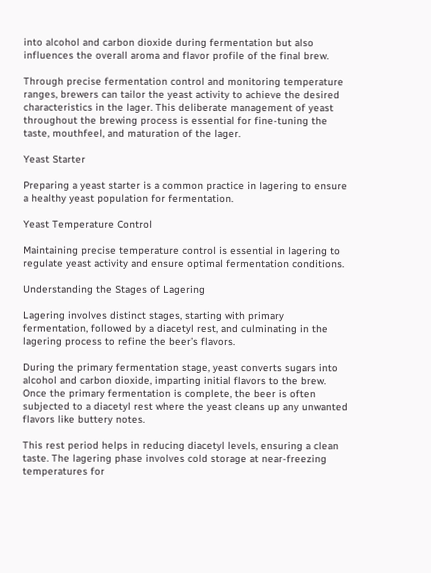into alcohol and carbon dioxide during fermentation but also influences the overall aroma and flavor profile of the final brew.

Through precise fermentation control and monitoring temperature ranges, brewers can tailor the yeast activity to achieve the desired characteristics in the lager. This deliberate management of yeast throughout the brewing process is essential for fine-tuning the taste, mouthfeel, and maturation of the lager.

Yeast Starter

Preparing a yeast starter is a common practice in lagering to ensure a healthy yeast population for fermentation.

Yeast Temperature Control

Maintaining precise temperature control is essential in lagering to regulate yeast activity and ensure optimal fermentation conditions.

Understanding the Stages of Lagering

Lagering involves distinct stages, starting with primary fermentation, followed by a diacetyl rest, and culminating in the lagering process to refine the beer’s flavors.

During the primary fermentation stage, yeast converts sugars into alcohol and carbon dioxide, imparting initial flavors to the brew. Once the primary fermentation is complete, the beer is often subjected to a diacetyl rest where the yeast cleans up any unwanted flavors like buttery notes.

This rest period helps in reducing diacetyl levels, ensuring a clean taste. The lagering phase involves cold storage at near-freezing temperatures for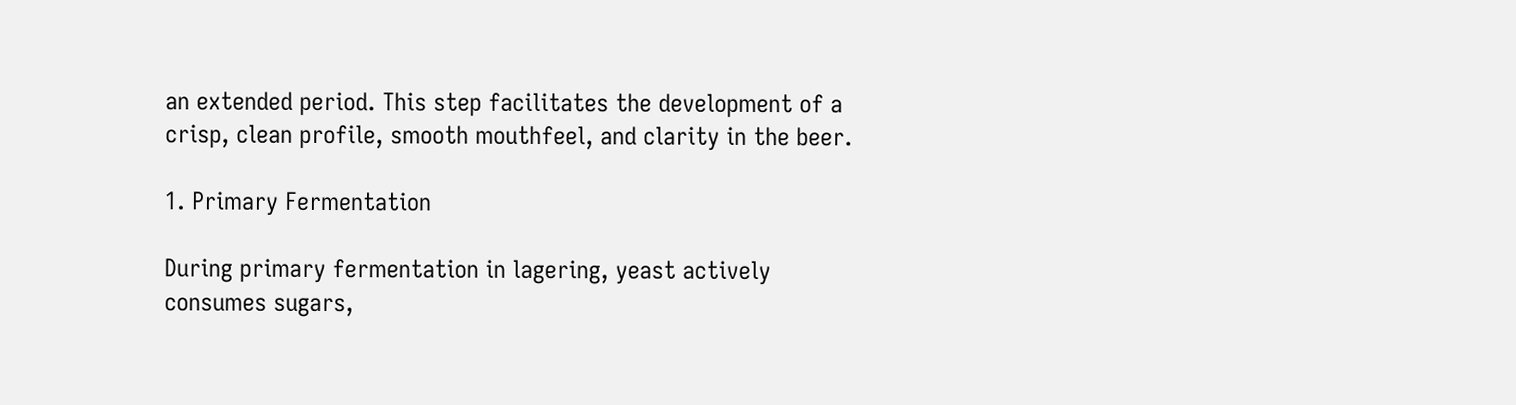an extended period. This step facilitates the development of a crisp, clean profile, smooth mouthfeel, and clarity in the beer.

1. Primary Fermentation

During primary fermentation in lagering, yeast actively consumes sugars,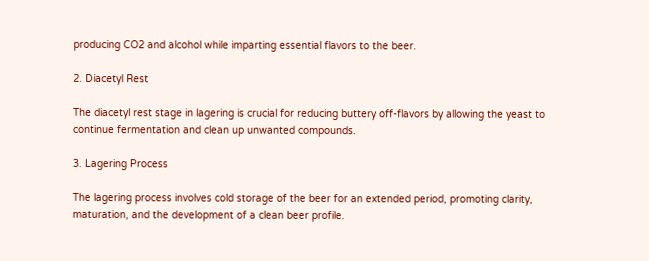producing CO2 and alcohol while imparting essential flavors to the beer.

2. Diacetyl Rest

The diacetyl rest stage in lagering is crucial for reducing buttery off-flavors by allowing the yeast to continue fermentation and clean up unwanted compounds.

3. Lagering Process

The lagering process involves cold storage of the beer for an extended period, promoting clarity, maturation, and the development of a clean beer profile.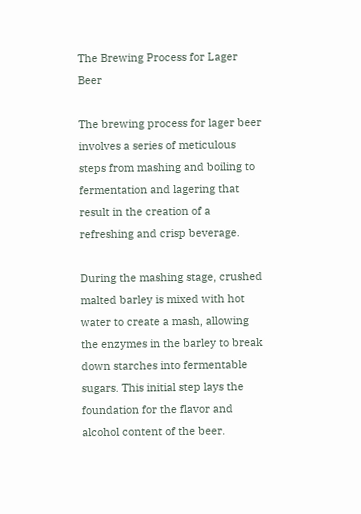The Brewing Process for Lager Beer

The brewing process for lager beer involves a series of meticulous steps from mashing and boiling to fermentation and lagering that result in the creation of a refreshing and crisp beverage.

During the mashing stage, crushed malted barley is mixed with hot water to create a mash, allowing the enzymes in the barley to break down starches into fermentable sugars. This initial step lays the foundation for the flavor and alcohol content of the beer.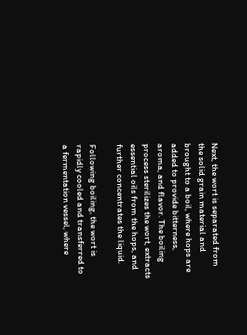Next, the wort is separated from the solid grain material and brought to a boil, where hops are added to provide bitterness, aroma, and flavor. The boiling process sterilizes the wort, extracts essential oils from the hops, and further concentrates the liquid.

Following boiling, the wort is rapidly cooled and transferred to a fermentation vessel, where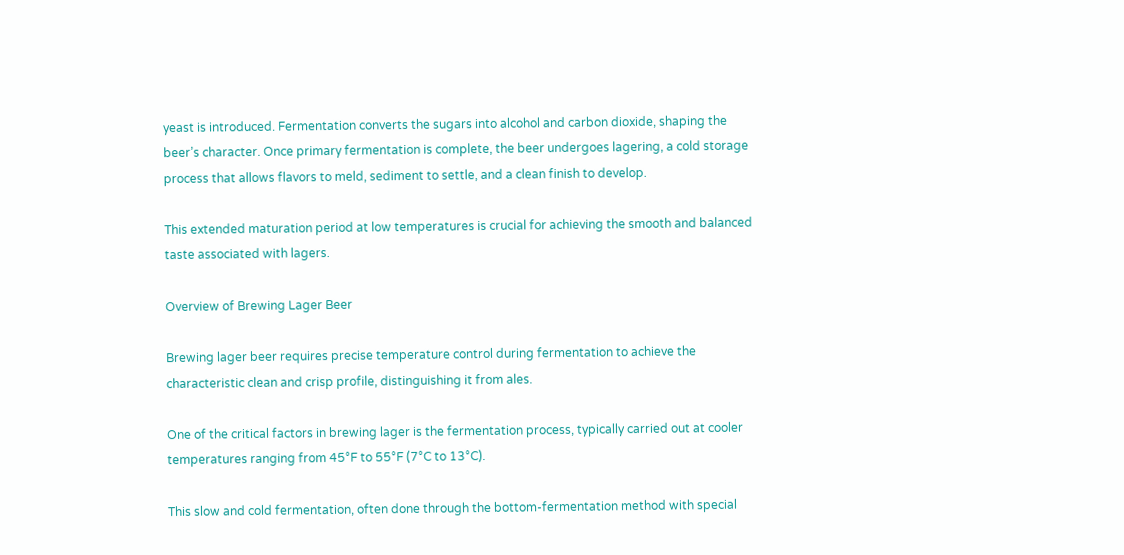yeast is introduced. Fermentation converts the sugars into alcohol and carbon dioxide, shaping the beer’s character. Once primary fermentation is complete, the beer undergoes lagering, a cold storage process that allows flavors to meld, sediment to settle, and a clean finish to develop.

This extended maturation period at low temperatures is crucial for achieving the smooth and balanced taste associated with lagers.

Overview of Brewing Lager Beer

Brewing lager beer requires precise temperature control during fermentation to achieve the characteristic clean and crisp profile, distinguishing it from ales.

One of the critical factors in brewing lager is the fermentation process, typically carried out at cooler temperatures ranging from 45°F to 55°F (7°C to 13°C).

This slow and cold fermentation, often done through the bottom-fermentation method with special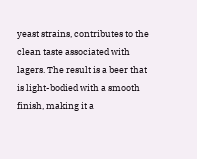yeast strains, contributes to the clean taste associated with lagers. The result is a beer that is light-bodied with a smooth finish, making it a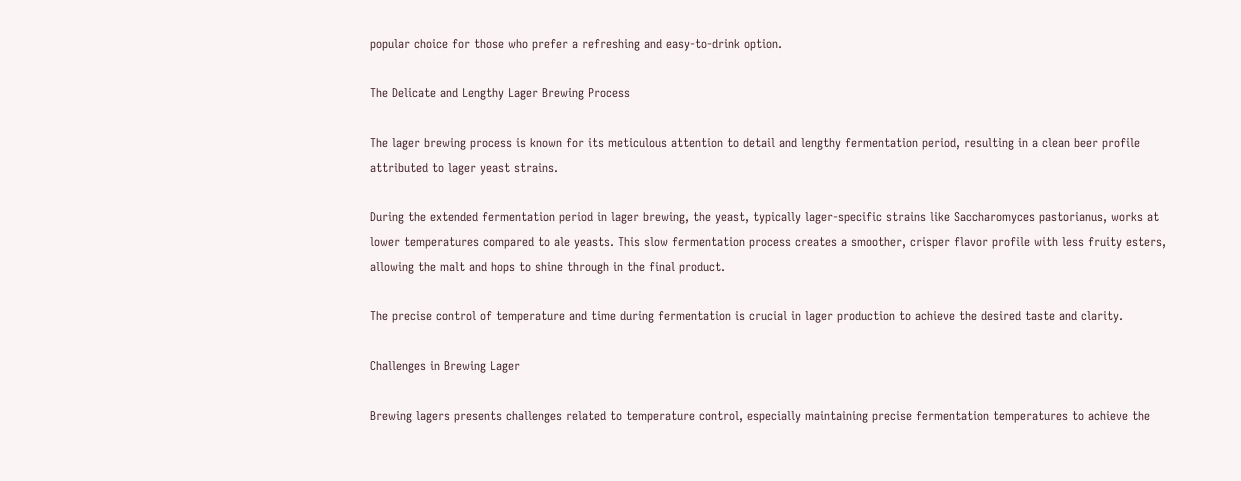popular choice for those who prefer a refreshing and easy-to-drink option.

The Delicate and Lengthy Lager Brewing Process

The lager brewing process is known for its meticulous attention to detail and lengthy fermentation period, resulting in a clean beer profile attributed to lager yeast strains.

During the extended fermentation period in lager brewing, the yeast, typically lager-specific strains like Saccharomyces pastorianus, works at lower temperatures compared to ale yeasts. This slow fermentation process creates a smoother, crisper flavor profile with less fruity esters, allowing the malt and hops to shine through in the final product.

The precise control of temperature and time during fermentation is crucial in lager production to achieve the desired taste and clarity.

Challenges in Brewing Lager

Brewing lagers presents challenges related to temperature control, especially maintaining precise fermentation temperatures to achieve the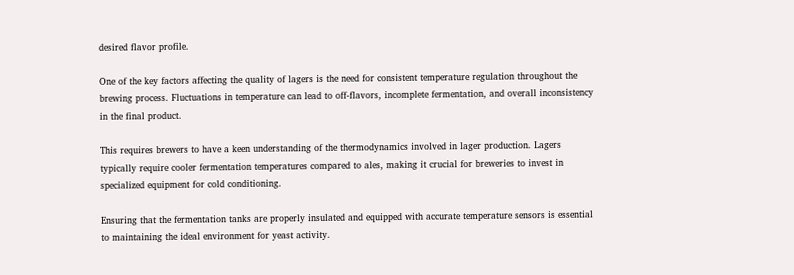desired flavor profile.

One of the key factors affecting the quality of lagers is the need for consistent temperature regulation throughout the brewing process. Fluctuations in temperature can lead to off-flavors, incomplete fermentation, and overall inconsistency in the final product.

This requires brewers to have a keen understanding of the thermodynamics involved in lager production. Lagers typically require cooler fermentation temperatures compared to ales, making it crucial for breweries to invest in specialized equipment for cold conditioning.

Ensuring that the fermentation tanks are properly insulated and equipped with accurate temperature sensors is essential to maintaining the ideal environment for yeast activity.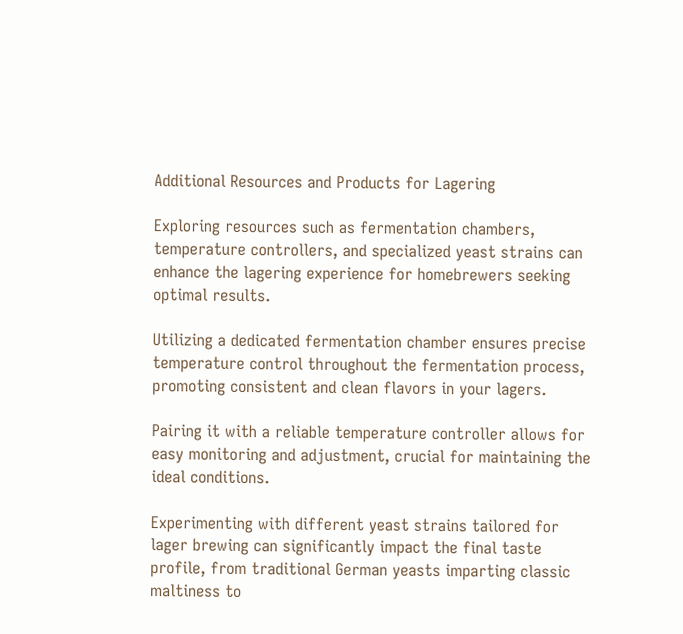Additional Resources and Products for Lagering

Exploring resources such as fermentation chambers, temperature controllers, and specialized yeast strains can enhance the lagering experience for homebrewers seeking optimal results.

Utilizing a dedicated fermentation chamber ensures precise temperature control throughout the fermentation process, promoting consistent and clean flavors in your lagers.

Pairing it with a reliable temperature controller allows for easy monitoring and adjustment, crucial for maintaining the ideal conditions.

Experimenting with different yeast strains tailored for lager brewing can significantly impact the final taste profile, from traditional German yeasts imparting classic maltiness to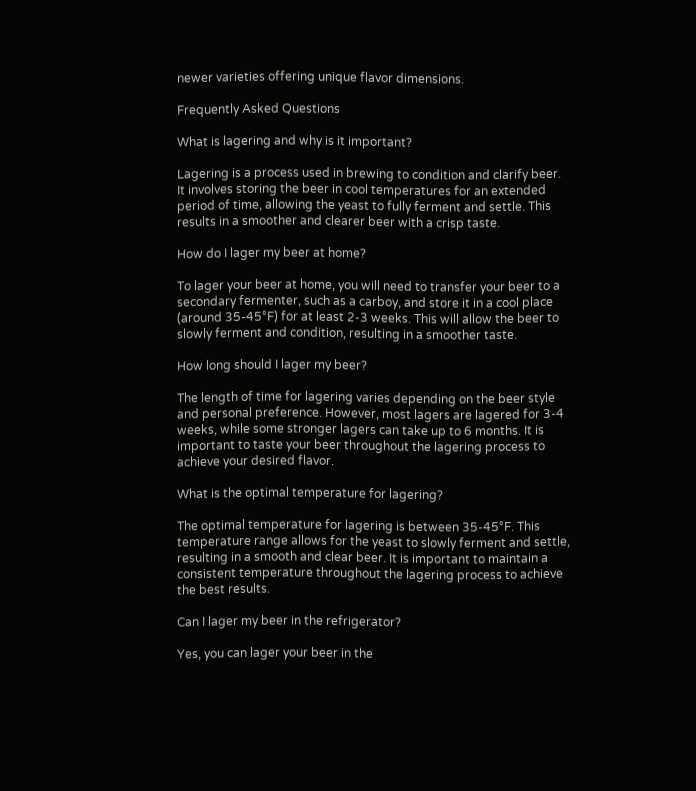newer varieties offering unique flavor dimensions.

Frequently Asked Questions

What is lagering and why is it important?

Lagering is a process used in brewing to condition and clarify beer. It involves storing the beer in cool temperatures for an extended period of time, allowing the yeast to fully ferment and settle. This results in a smoother and clearer beer with a crisp taste.

How do I lager my beer at home?

To lager your beer at home, you will need to transfer your beer to a secondary fermenter, such as a carboy, and store it in a cool place (around 35-45°F) for at least 2-3 weeks. This will allow the beer to slowly ferment and condition, resulting in a smoother taste.

How long should I lager my beer?

The length of time for lagering varies depending on the beer style and personal preference. However, most lagers are lagered for 3-4 weeks, while some stronger lagers can take up to 6 months. It is important to taste your beer throughout the lagering process to achieve your desired flavor.

What is the optimal temperature for lagering?

The optimal temperature for lagering is between 35-45°F. This temperature range allows for the yeast to slowly ferment and settle, resulting in a smooth and clear beer. It is important to maintain a consistent temperature throughout the lagering process to achieve the best results.

Can I lager my beer in the refrigerator?

Yes, you can lager your beer in the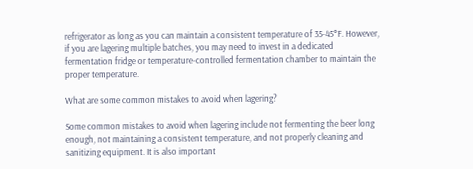refrigerator as long as you can maintain a consistent temperature of 35-45°F. However, if you are lagering multiple batches, you may need to invest in a dedicated fermentation fridge or temperature-controlled fermentation chamber to maintain the proper temperature.

What are some common mistakes to avoid when lagering?

Some common mistakes to avoid when lagering include not fermenting the beer long enough, not maintaining a consistent temperature, and not properly cleaning and sanitizing equipment. It is also important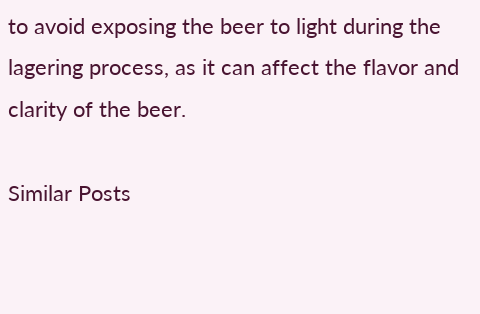to avoid exposing the beer to light during the lagering process, as it can affect the flavor and clarity of the beer.

Similar Posts